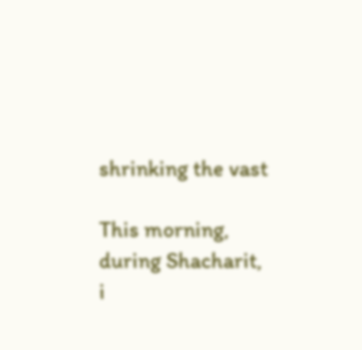shrinking the vast

This morning, during Shacharit, i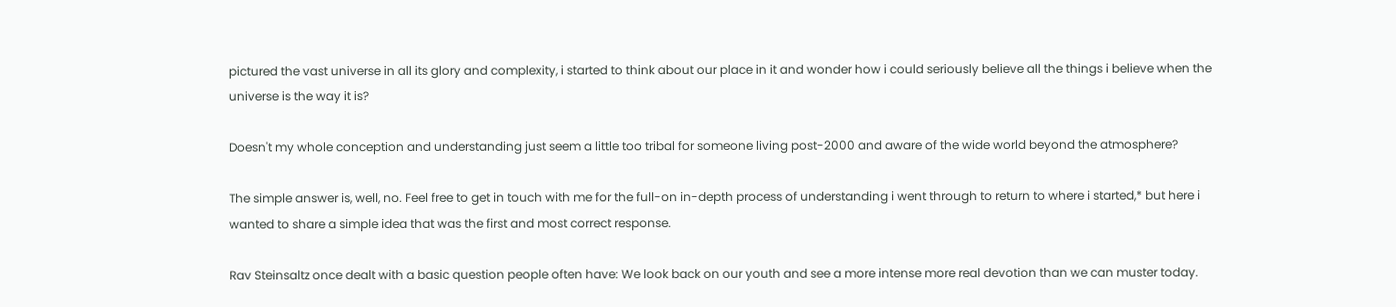pictured the vast universe in all its glory and complexity, i started to think about our place in it and wonder how i could seriously believe all the things i believe when the universe is the way it is?

Doesn't my whole conception and understanding just seem a little too tribal for someone living post-2000 and aware of the wide world beyond the atmosphere?

The simple answer is, well, no. Feel free to get in touch with me for the full-on in-depth process of understanding i went through to return to where i started,* but here i wanted to share a simple idea that was the first and most correct response.

Rav Steinsaltz once dealt with a basic question people often have: We look back on our youth and see a more intense more real devotion than we can muster today.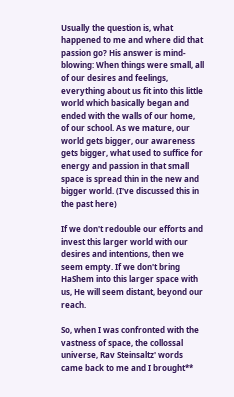Usually the question is, what happened to me and where did that passion go? His answer is mind-blowing: When things were small, all of our desires and feelings, everything about us fit into this little world which basically began and ended with the walls of our home, of our school. As we mature, our world gets bigger, our awareness gets bigger, what used to suffice for energy and passion in that small space is spread thin in the new and bigger world. (I've discussed this in the past here)

If we don't redouble our efforts and invest this larger world with our desires and intentions, then we seem empty. If we don't bring HaShem into this larger space with us, He will seem distant, beyond our reach.

So, when I was confronted with the vastness of space, the collossal universe, Rav Steinsaltz' words came back to me and I brought**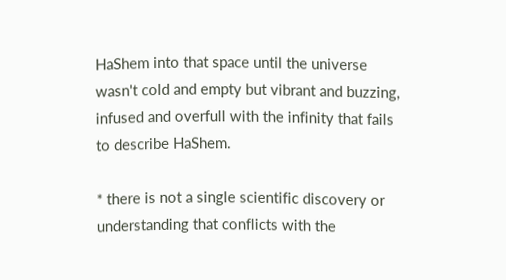HaShem into that space until the universe wasn't cold and empty but vibrant and buzzing, infused and overfull with the infinity that fails to describe HaShem.

* there is not a single scientific discovery or understanding that conflicts with the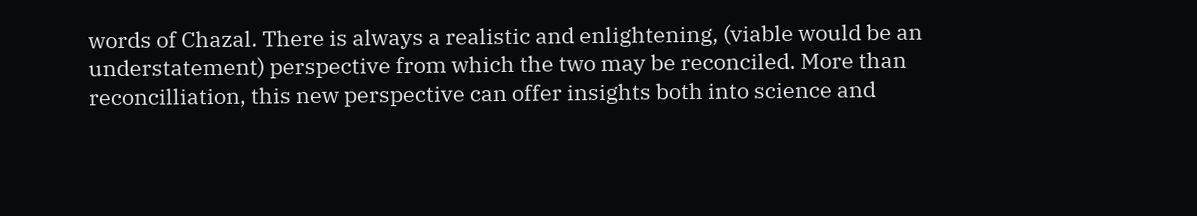words of Chazal. There is always a realistic and enlightening, (viable would be an understatement) perspective from which the two may be reconciled. More than reconcilliation, this new perspective can offer insights both into science and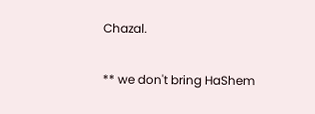Chazal.

** we don't bring HaShem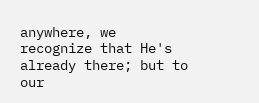anywhere, we recognize that He's already there; but to our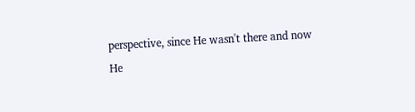perspective, since He wasn't there and now He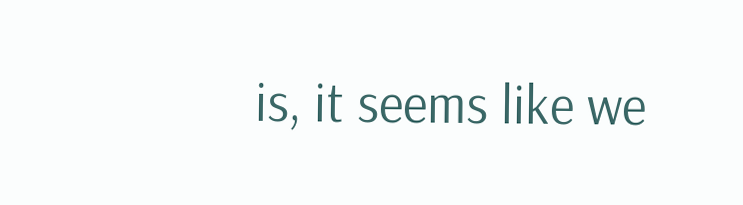is, it seems like we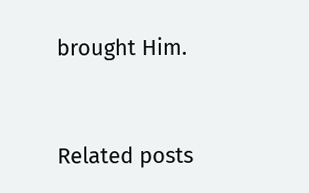brought Him.


Related posts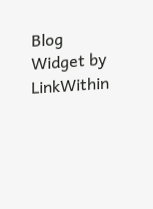Blog Widget by LinkWithin